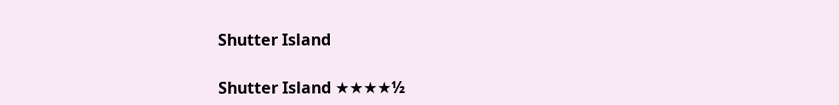Shutter Island

Shutter Island ★★★★½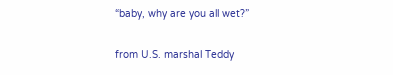“baby, why are you all wet?”

from U.S. marshal Teddy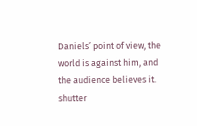Daniels’ point of view, the world is against him, and the audience believes it. shutter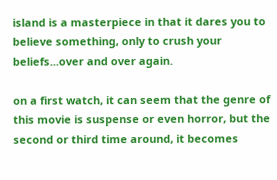island is a masterpiece in that it dares you to believe something, only to crush your beliefs...over and over again.

on a first watch, it can seem that the genre of this movie is suspense or even horror, but the second or third time around, it becomes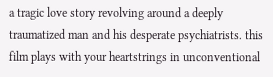a tragic love story revolving around a deeply traumatized man and his desperate psychiatrists. this film plays with your heartstrings in unconventional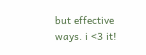but effective ways. i <3 it!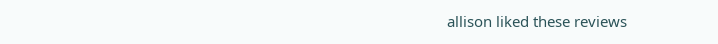allison liked these reviews